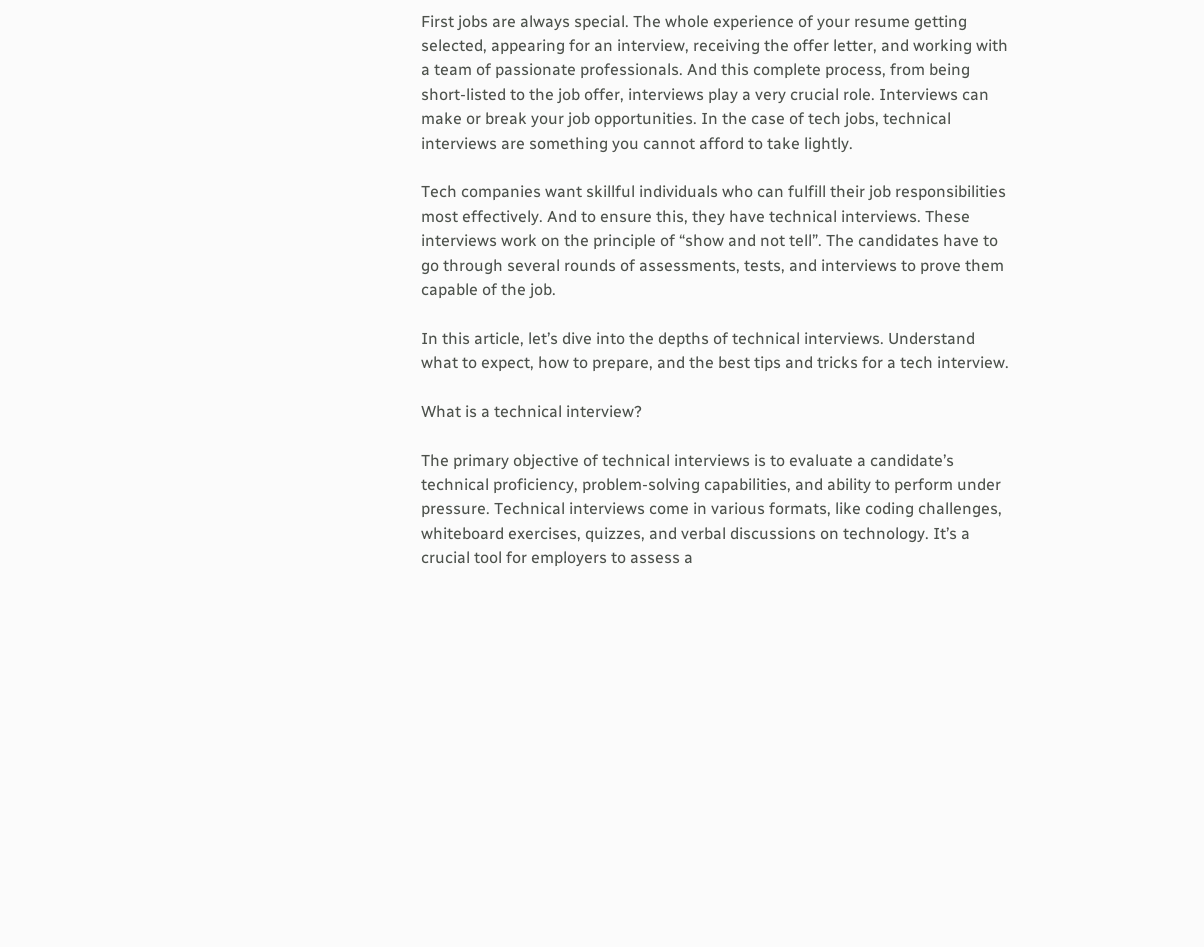First jobs are always special. The whole experience of your resume getting selected, appearing for an interview, receiving the offer letter, and working with a team of passionate professionals. And this complete process, from being short-listed to the job offer, interviews play a very crucial role. Interviews can make or break your job opportunities. In the case of tech jobs, technical interviews are something you cannot afford to take lightly.

Tech companies want skillful individuals who can fulfill their job responsibilities most effectively. And to ensure this, they have technical interviews. These interviews work on the principle of “show and not tell”. The candidates have to go through several rounds of assessments, tests, and interviews to prove them capable of the job.

In this article, let’s dive into the depths of technical interviews. Understand what to expect, how to prepare, and the best tips and tricks for a tech interview.

What is a technical interview?

The primary objective of technical interviews is to evaluate a candidate’s technical proficiency, problem-solving capabilities, and ability to perform under pressure. Technical interviews come in various formats, like coding challenges, whiteboard exercises, quizzes, and verbal discussions on technology. It’s a crucial tool for employers to assess a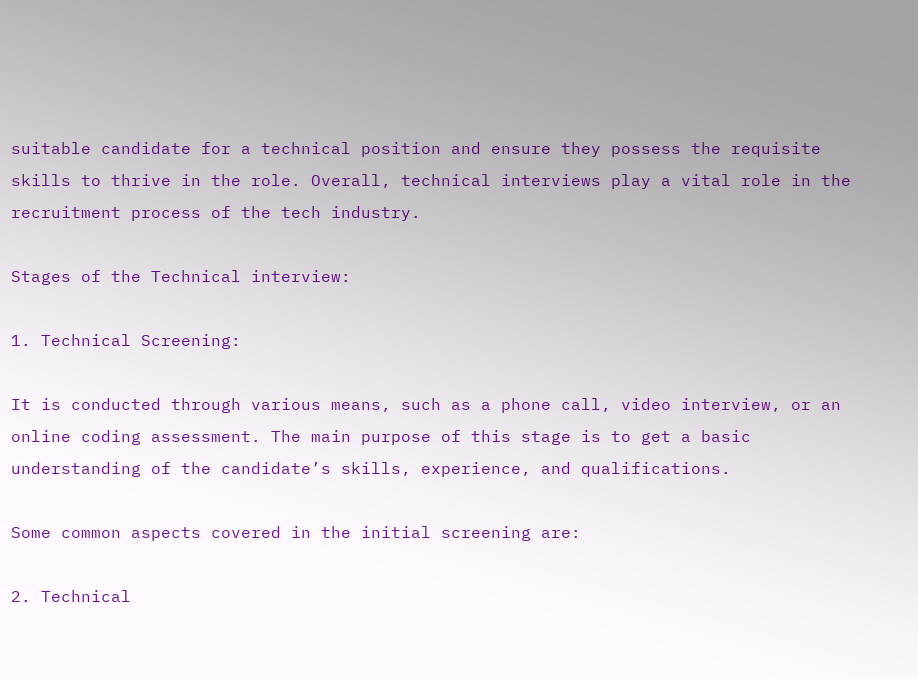suitable candidate for a technical position and ensure they possess the requisite skills to thrive in the role. Overall, technical interviews play a vital role in the recruitment process of the tech industry.

Stages of the Technical interview:

1. Technical Screening:

It is conducted through various means, such as a phone call, video interview, or an online coding assessment. The main purpose of this stage is to get a basic understanding of the candidate’s skills, experience, and qualifications.

Some common aspects covered in the initial screening are:

2. Technical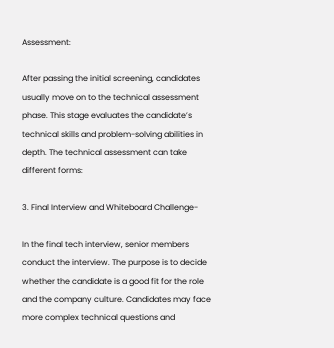Assessment:

After passing the initial screening, candidates usually move on to the technical assessment phase. This stage evaluates the candidate’s technical skills and problem-solving abilities in depth. The technical assessment can take different forms:

3. Final Interview and Whiteboard Challenge-

In the final tech interview, senior members conduct the interview. The purpose is to decide whether the candidate is a good fit for the role and the company culture. Candidates may face more complex technical questions and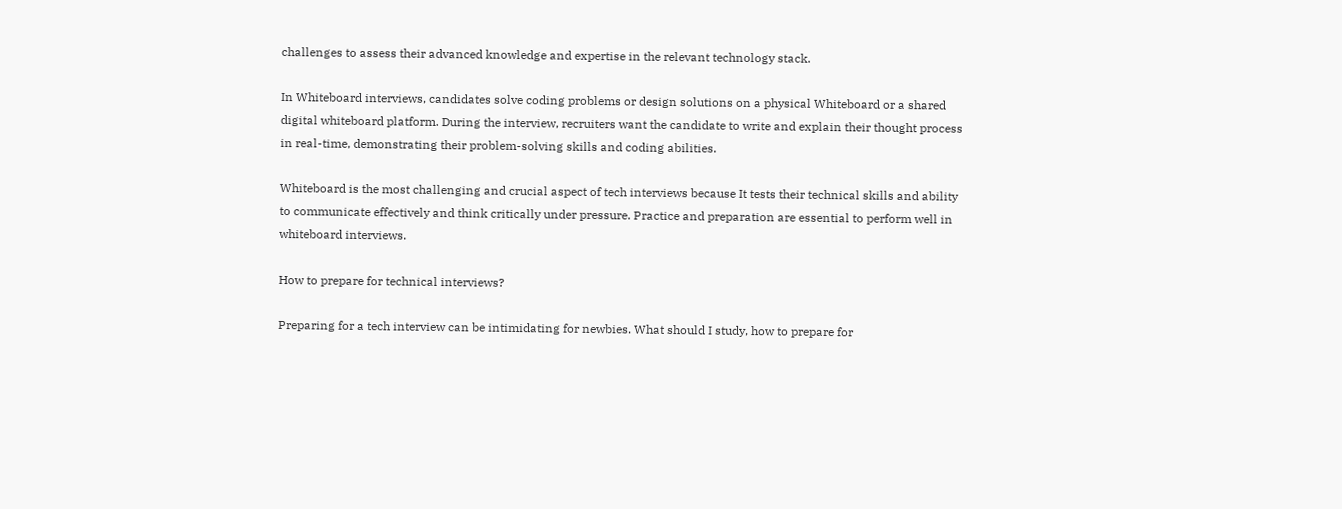challenges to assess their advanced knowledge and expertise in the relevant technology stack.

In Whiteboard interviews, candidates solve coding problems or design solutions on a physical Whiteboard or a shared digital whiteboard platform. During the interview, recruiters want the candidate to write and explain their thought process in real-time, demonstrating their problem-solving skills and coding abilities.

Whiteboard is the most challenging and crucial aspect of tech interviews because It tests their technical skills and ability to communicate effectively and think critically under pressure. Practice and preparation are essential to perform well in whiteboard interviews.

How to prepare for technical interviews?

Preparing for a tech interview can be intimidating for newbies. What should I study, how to prepare for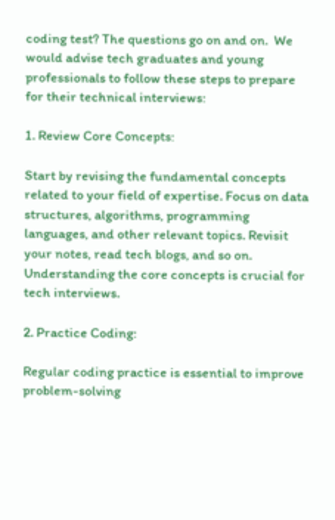coding test? The questions go on and on.  We would advise tech graduates and young professionals to follow these steps to prepare for their technical interviews:

1. Review Core Concepts:

Start by revising the fundamental concepts related to your field of expertise. Focus on data structures, algorithms, programming languages, and other relevant topics. Revisit your notes, read tech blogs, and so on.  Understanding the core concepts is crucial for tech interviews.

2. Practice Coding:

Regular coding practice is essential to improve problem-solving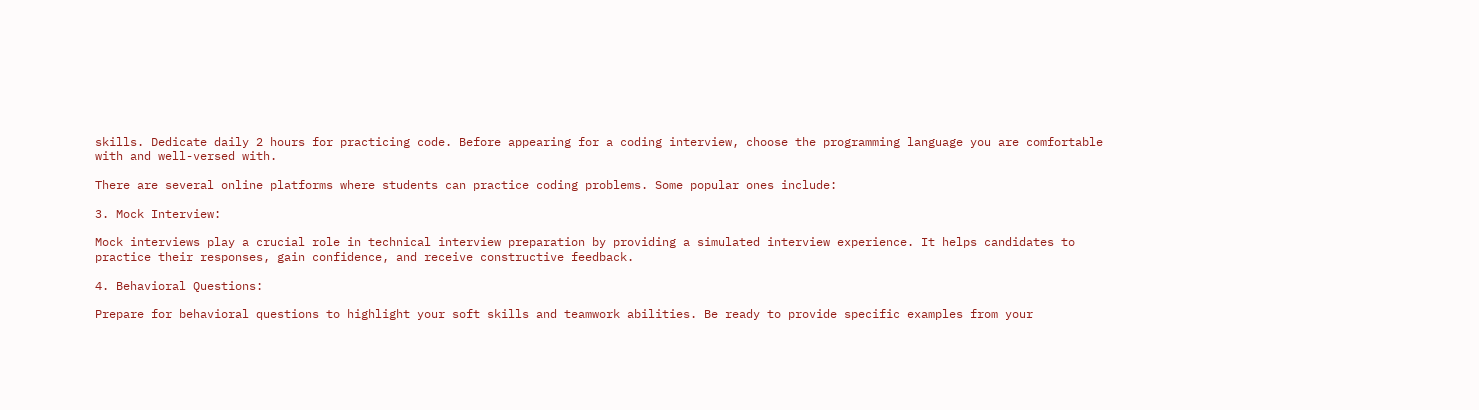skills. Dedicate daily 2 hours for practicing code. Before appearing for a coding interview, choose the programming language you are comfortable with and well-versed with.

There are several online platforms where students can practice coding problems. Some popular ones include:

3. Mock Interview:

Mock interviews play a crucial role in technical interview preparation by providing a simulated interview experience. It helps candidates to practice their responses, gain confidence, and receive constructive feedback.

4. Behavioral Questions:

Prepare for behavioral questions to highlight your soft skills and teamwork abilities. Be ready to provide specific examples from your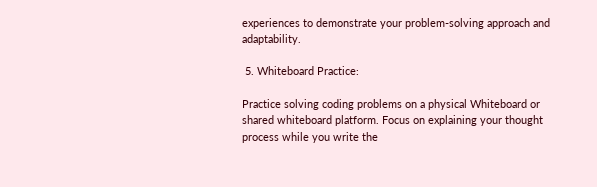experiences to demonstrate your problem-solving approach and adaptability.

 5. Whiteboard Practice:

Practice solving coding problems on a physical Whiteboard or shared whiteboard platform. Focus on explaining your thought process while you write the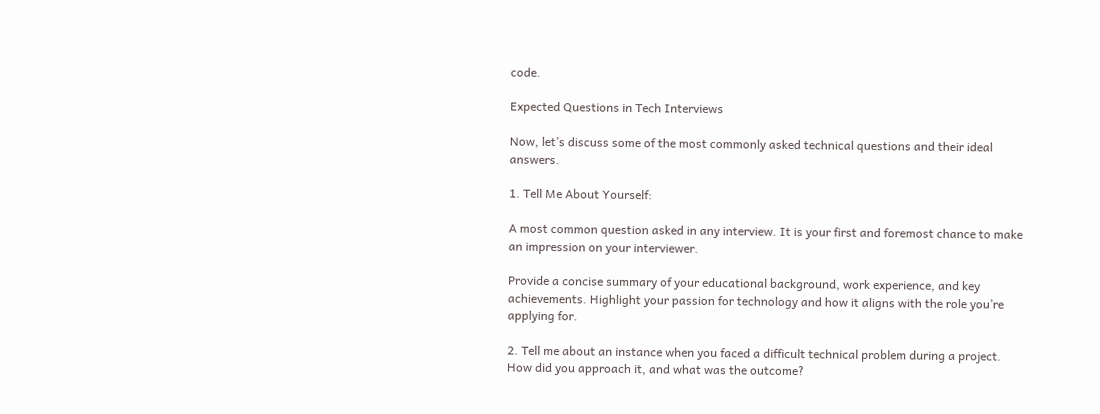code.

Expected Questions in Tech Interviews

Now, let’s discuss some of the most commonly asked technical questions and their ideal answers.

1. Tell Me About Yourself:

A most common question asked in any interview. It is your first and foremost chance to make an impression on your interviewer.

Provide a concise summary of your educational background, work experience, and key achievements. Highlight your passion for technology and how it aligns with the role you’re applying for.

2. Tell me about an instance when you faced a difficult technical problem during a project. How did you approach it, and what was the outcome?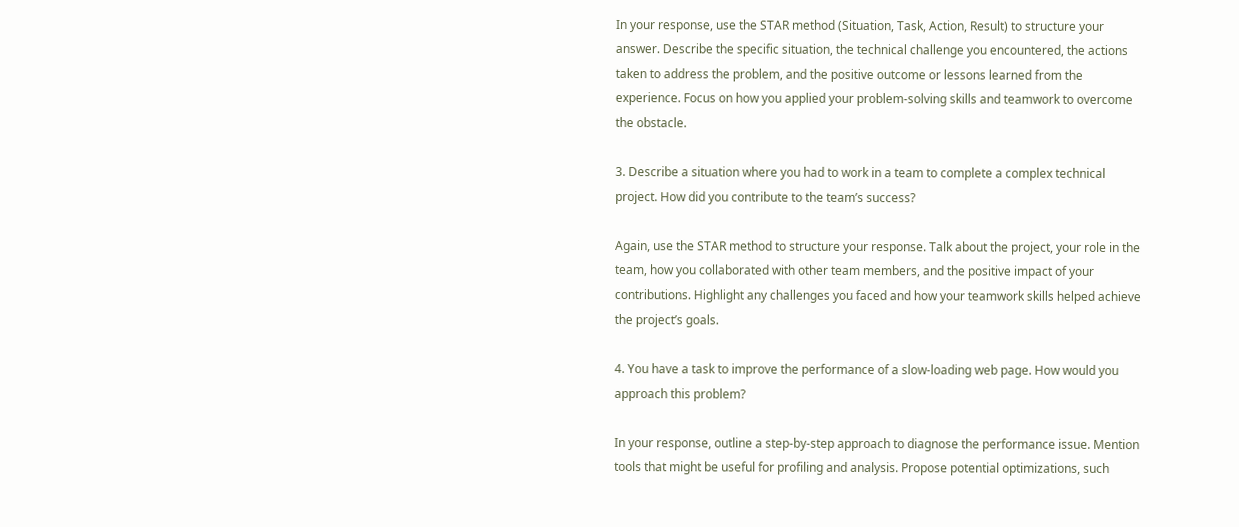In your response, use the STAR method (Situation, Task, Action, Result) to structure your answer. Describe the specific situation, the technical challenge you encountered, the actions taken to address the problem, and the positive outcome or lessons learned from the experience. Focus on how you applied your problem-solving skills and teamwork to overcome the obstacle.

3. Describe a situation where you had to work in a team to complete a complex technical project. How did you contribute to the team’s success?

Again, use the STAR method to structure your response. Talk about the project, your role in the team, how you collaborated with other team members, and the positive impact of your contributions. Highlight any challenges you faced and how your teamwork skills helped achieve the project’s goals.

4. You have a task to improve the performance of a slow-loading web page. How would you approach this problem?

In your response, outline a step-by-step approach to diagnose the performance issue. Mention tools that might be useful for profiling and analysis. Propose potential optimizations, such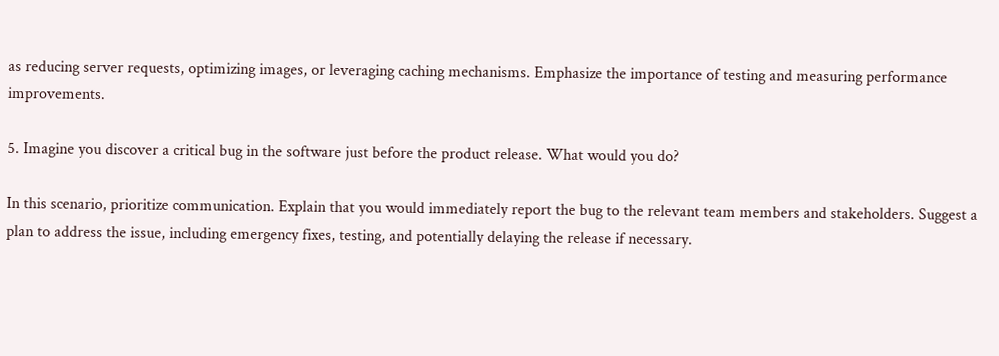as reducing server requests, optimizing images, or leveraging caching mechanisms. Emphasize the importance of testing and measuring performance improvements.

5. Imagine you discover a critical bug in the software just before the product release. What would you do?

In this scenario, prioritize communication. Explain that you would immediately report the bug to the relevant team members and stakeholders. Suggest a plan to address the issue, including emergency fixes, testing, and potentially delaying the release if necessary.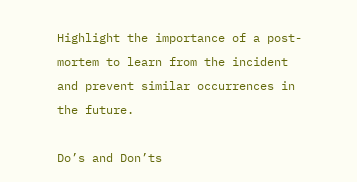Highlight the importance of a post-mortem to learn from the incident and prevent similar occurrences in the future.

Do’s and Don’ts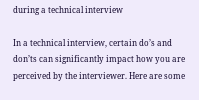during a technical interview

In a technical interview, certain do’s and don’ts can significantly impact how you are perceived by the interviewer. Here are some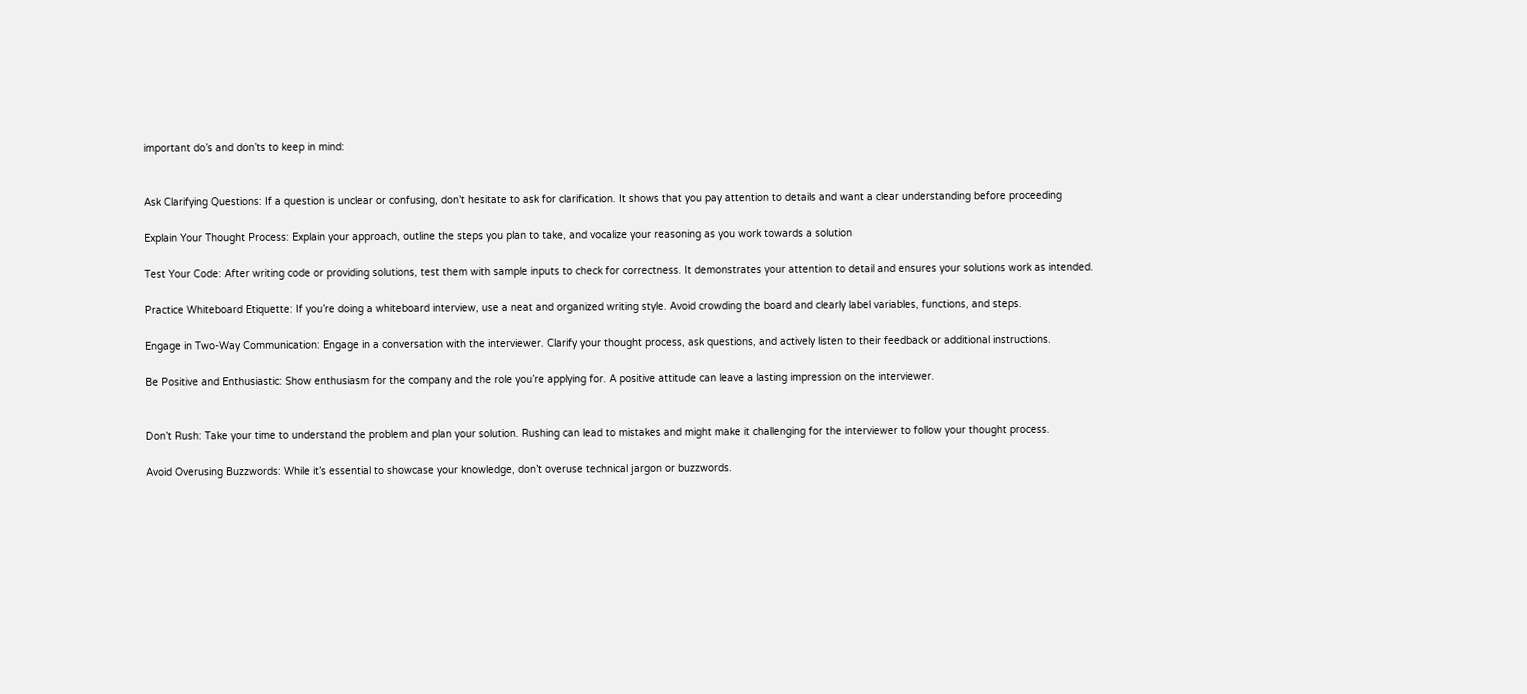important do’s and don’ts to keep in mind:


Ask Clarifying Questions: If a question is unclear or confusing, don’t hesitate to ask for clarification. It shows that you pay attention to details and want a clear understanding before proceeding

Explain Your Thought Process: Explain your approach, outline the steps you plan to take, and vocalize your reasoning as you work towards a solution

Test Your Code: After writing code or providing solutions, test them with sample inputs to check for correctness. It demonstrates your attention to detail and ensures your solutions work as intended.

Practice Whiteboard Etiquette: If you’re doing a whiteboard interview, use a neat and organized writing style. Avoid crowding the board and clearly label variables, functions, and steps.

Engage in Two-Way Communication: Engage in a conversation with the interviewer. Clarify your thought process, ask questions, and actively listen to their feedback or additional instructions.

Be Positive and Enthusiastic: Show enthusiasm for the company and the role you’re applying for. A positive attitude can leave a lasting impression on the interviewer.


Don’t Rush: Take your time to understand the problem and plan your solution. Rushing can lead to mistakes and might make it challenging for the interviewer to follow your thought process.

Avoid Overusing Buzzwords: While it’s essential to showcase your knowledge, don’t overuse technical jargon or buzzwords.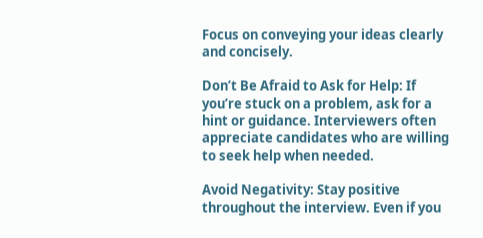Focus on conveying your ideas clearly and concisely.

Don’t Be Afraid to Ask for Help: If you’re stuck on a problem, ask for a hint or guidance. Interviewers often appreciate candidates who are willing to seek help when needed.

Avoid Negativity: Stay positive throughout the interview. Even if you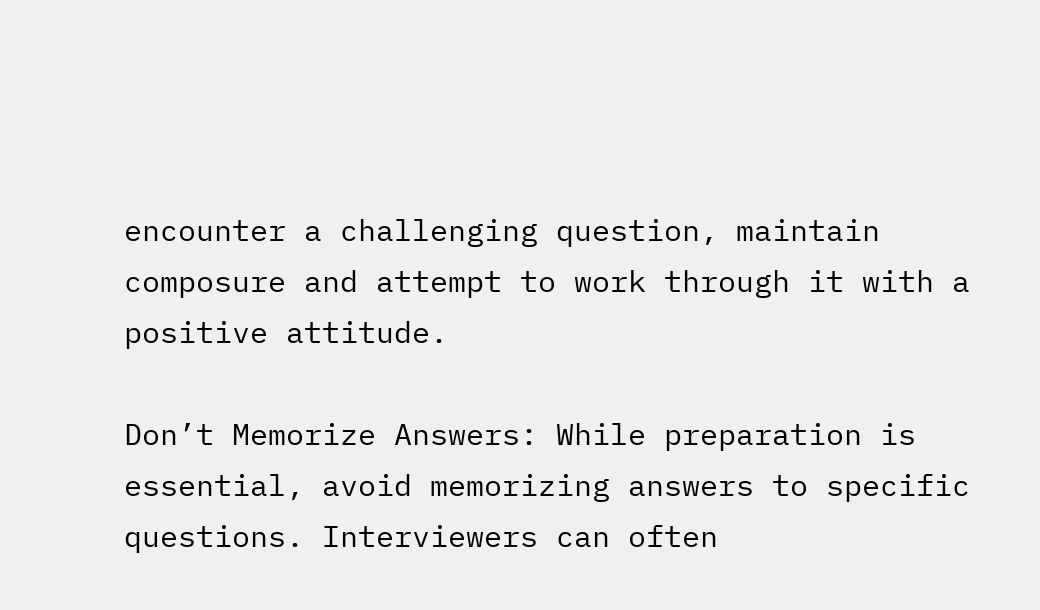encounter a challenging question, maintain composure and attempt to work through it with a positive attitude.

Don’t Memorize Answers: While preparation is essential, avoid memorizing answers to specific questions. Interviewers can often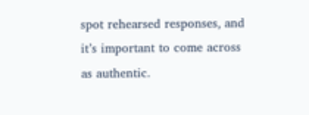spot rehearsed responses, and it’s important to come across as authentic.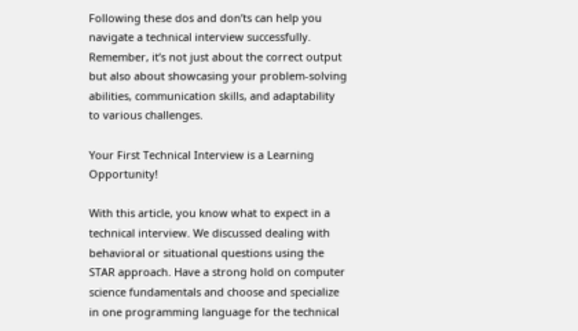Following these dos and don’ts can help you navigate a technical interview successfully. Remember, it’s not just about the correct output but also about showcasing your problem-solving abilities, communication skills, and adaptability to various challenges.

Your First Technical Interview is a Learning Opportunity!

With this article, you know what to expect in a technical interview. We discussed dealing with behavioral or situational questions using the STAR approach. Have a strong hold on computer science fundamentals and choose and specialize in one programming language for the technical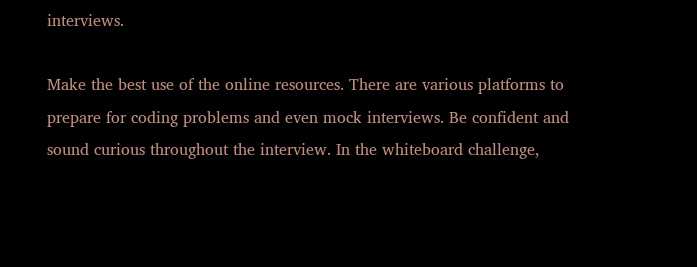interviews.

Make the best use of the online resources. There are various platforms to prepare for coding problems and even mock interviews. Be confident and sound curious throughout the interview. In the whiteboard challenge,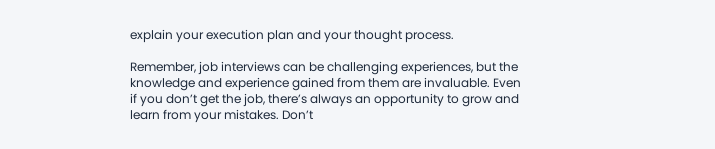explain your execution plan and your thought process.

Remember, job interviews can be challenging experiences, but the knowledge and experience gained from them are invaluable. Even if you don’t get the job, there’s always an opportunity to grow and learn from your mistakes. Don’t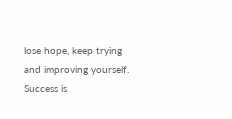lose hope, keep trying and improving yourself. Success is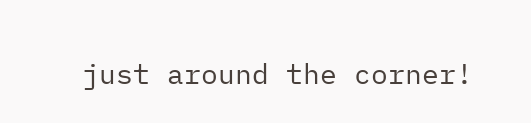just around the corner!